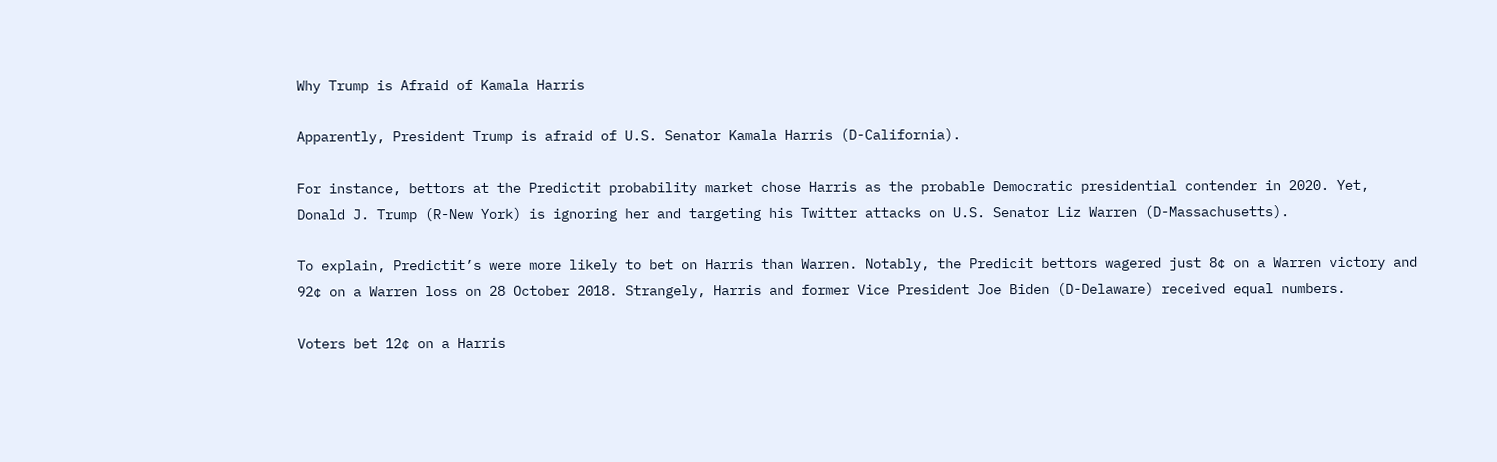Why Trump is Afraid of Kamala Harris

Apparently, President Trump is afraid of U.S. Senator Kamala Harris (D-California).

For instance, bettors at the Predictit probability market chose Harris as the probable Democratic presidential contender in 2020. Yet, Donald J. Trump (R-New York) is ignoring her and targeting his Twitter attacks on U.S. Senator Liz Warren (D-Massachusetts).

To explain, Predictit’s were more likely to bet on Harris than Warren. Notably, the Predicit bettors wagered just 8¢ on a Warren victory and 92¢ on a Warren loss on 28 October 2018. Strangely, Harris and former Vice President Joe Biden (D-Delaware) received equal numbers.

Voters bet 12¢ on a Harris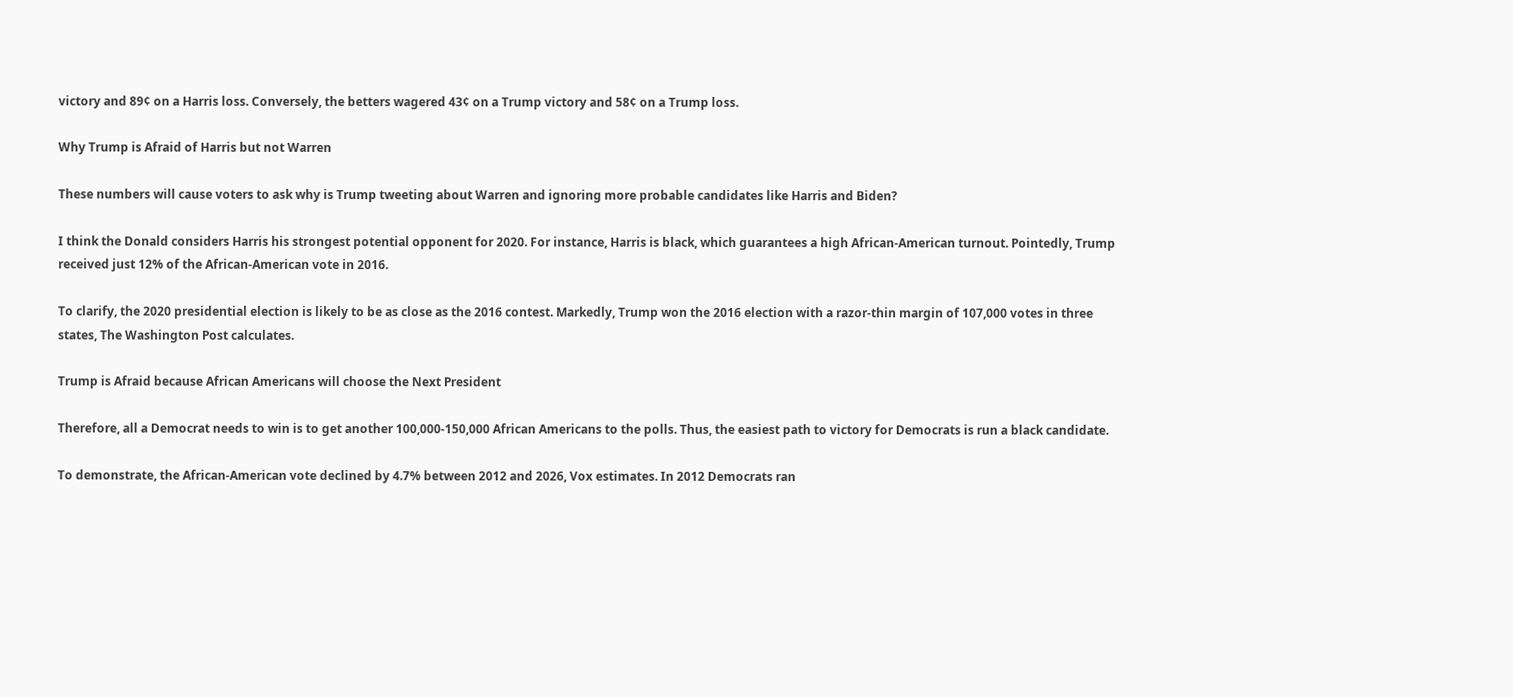victory and 89¢ on a Harris loss. Conversely, the betters wagered 43¢ on a Trump victory and 58¢ on a Trump loss.

Why Trump is Afraid of Harris but not Warren

These numbers will cause voters to ask why is Trump tweeting about Warren and ignoring more probable candidates like Harris and Biden?

I think the Donald considers Harris his strongest potential opponent for 2020. For instance, Harris is black, which guarantees a high African-American turnout. Pointedly, Trump received just 12% of the African-American vote in 2016.

To clarify, the 2020 presidential election is likely to be as close as the 2016 contest. Markedly, Trump won the 2016 election with a razor-thin margin of 107,000 votes in three states, The Washington Post calculates.

Trump is Afraid because African Americans will choose the Next President

Therefore, all a Democrat needs to win is to get another 100,000-150,000 African Americans to the polls. Thus, the easiest path to victory for Democrats is run a black candidate.

To demonstrate, the African-American vote declined by 4.7% between 2012 and 2026, Vox estimates. In 2012 Democrats ran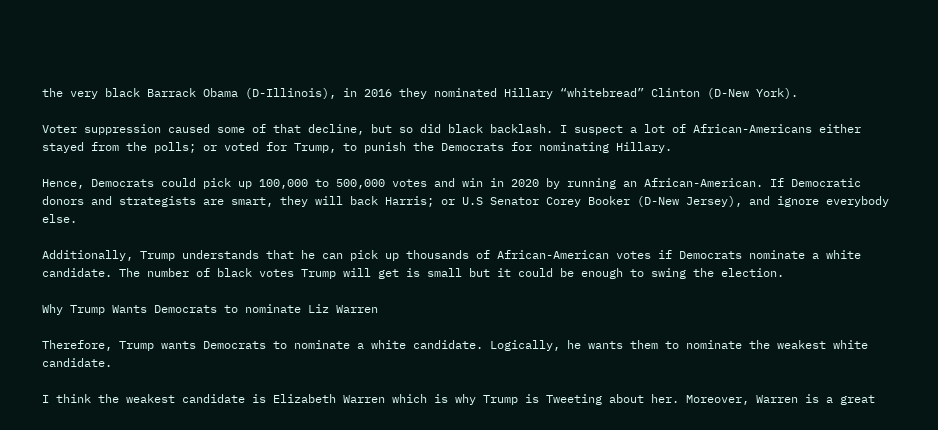the very black Barrack Obama (D-Illinois), in 2016 they nominated Hillary “whitebread” Clinton (D-New York).

Voter suppression caused some of that decline, but so did black backlash. I suspect a lot of African-Americans either stayed from the polls; or voted for Trump, to punish the Democrats for nominating Hillary.

Hence, Democrats could pick up 100,000 to 500,000 votes and win in 2020 by running an African-American. If Democratic donors and strategists are smart, they will back Harris; or U.S Senator Corey Booker (D-New Jersey), and ignore everybody else.

Additionally, Trump understands that he can pick up thousands of African-American votes if Democrats nominate a white candidate. The number of black votes Trump will get is small but it could be enough to swing the election.

Why Trump Wants Democrats to nominate Liz Warren

Therefore, Trump wants Democrats to nominate a white candidate. Logically, he wants them to nominate the weakest white candidate.

I think the weakest candidate is Elizabeth Warren which is why Trump is Tweeting about her. Moreover, Warren is a great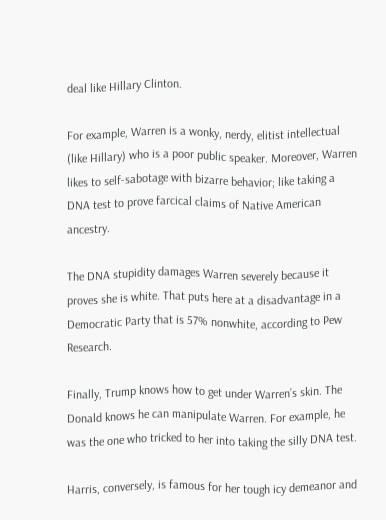deal like Hillary Clinton.

For example, Warren is a wonky, nerdy, elitist intellectual (like Hillary) who is a poor public speaker. Moreover, Warren likes to self-sabotage with bizarre behavior; like taking a DNA test to prove farcical claims of Native American ancestry.

The DNA stupidity damages Warren severely because it proves she is white. That puts here at a disadvantage in a Democratic Party that is 57% nonwhite, according to Pew Research.

Finally, Trump knows how to get under Warren’s skin. The Donald knows he can manipulate Warren. For example, he was the one who tricked to her into taking the silly DNA test.

Harris, conversely, is famous for her tough icy demeanor and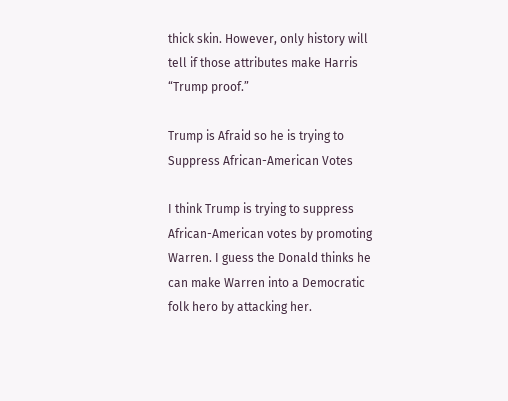thick skin. However, only history will tell if those attributes make Harris “Trump proof.”

Trump is Afraid so he is trying to Suppress African-American Votes

I think Trump is trying to suppress African-American votes by promoting Warren. I guess the Donald thinks he can make Warren into a Democratic folk hero by attacking her.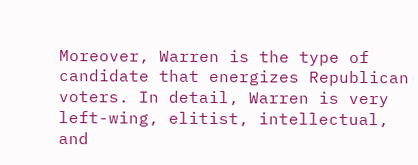Moreover, Warren is the type of candidate that energizes Republican voters. In detail, Warren is very left-wing, elitist, intellectual, and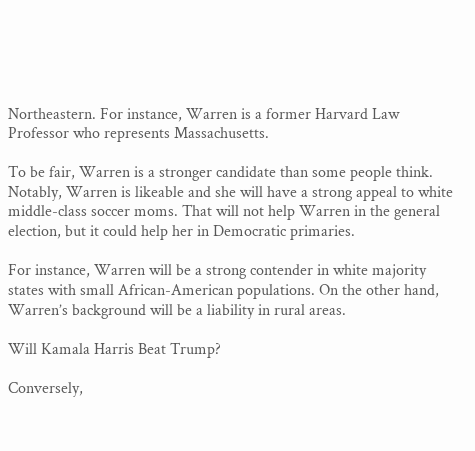Northeastern. For instance, Warren is a former Harvard Law Professor who represents Massachusetts.

To be fair, Warren is a stronger candidate than some people think. Notably, Warren is likeable and she will have a strong appeal to white middle-class soccer moms. That will not help Warren in the general election, but it could help her in Democratic primaries.

For instance, Warren will be a strong contender in white majority states with small African-American populations. On the other hand, Warren’s background will be a liability in rural areas.

Will Kamala Harris Beat Trump?

Conversely,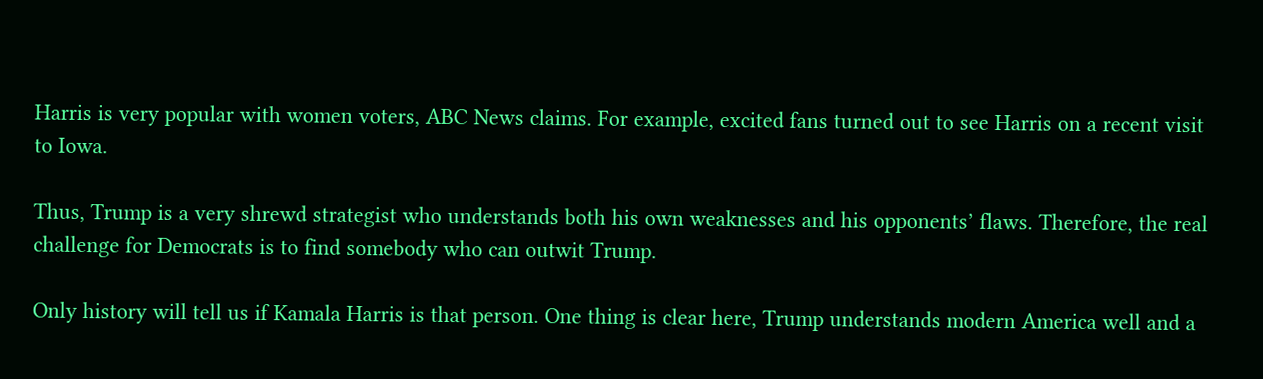Harris is very popular with women voters, ABC News claims. For example, excited fans turned out to see Harris on a recent visit to Iowa.

Thus, Trump is a very shrewd strategist who understands both his own weaknesses and his opponents’ flaws. Therefore, the real challenge for Democrats is to find somebody who can outwit Trump.

Only history will tell us if Kamala Harris is that person. One thing is clear here, Trump understands modern America well and a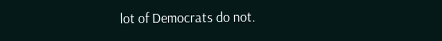lot of Democrats do not.